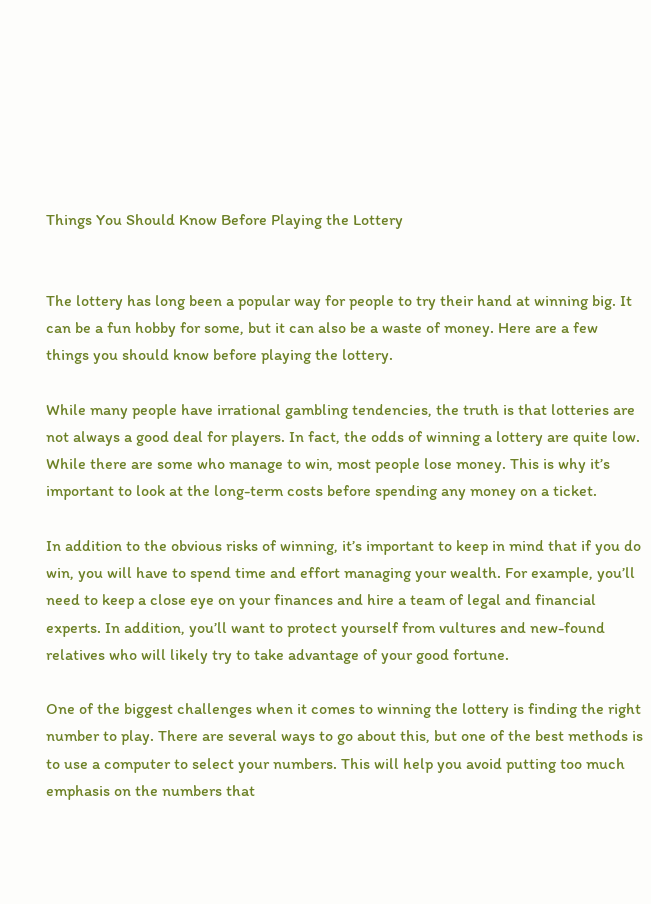Things You Should Know Before Playing the Lottery


The lottery has long been a popular way for people to try their hand at winning big. It can be a fun hobby for some, but it can also be a waste of money. Here are a few things you should know before playing the lottery.

While many people have irrational gambling tendencies, the truth is that lotteries are not always a good deal for players. In fact, the odds of winning a lottery are quite low. While there are some who manage to win, most people lose money. This is why it’s important to look at the long-term costs before spending any money on a ticket.

In addition to the obvious risks of winning, it’s important to keep in mind that if you do win, you will have to spend time and effort managing your wealth. For example, you’ll need to keep a close eye on your finances and hire a team of legal and financial experts. In addition, you’ll want to protect yourself from vultures and new-found relatives who will likely try to take advantage of your good fortune.

One of the biggest challenges when it comes to winning the lottery is finding the right number to play. There are several ways to go about this, but one of the best methods is to use a computer to select your numbers. This will help you avoid putting too much emphasis on the numbers that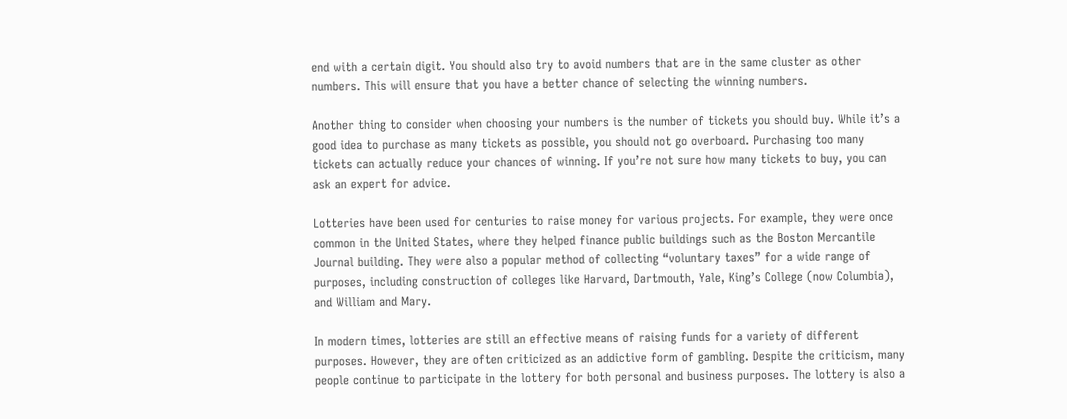end with a certain digit. You should also try to avoid numbers that are in the same cluster as other numbers. This will ensure that you have a better chance of selecting the winning numbers.

Another thing to consider when choosing your numbers is the number of tickets you should buy. While it’s a good idea to purchase as many tickets as possible, you should not go overboard. Purchasing too many tickets can actually reduce your chances of winning. If you’re not sure how many tickets to buy, you can ask an expert for advice.

Lotteries have been used for centuries to raise money for various projects. For example, they were once common in the United States, where they helped finance public buildings such as the Boston Mercantile Journal building. They were also a popular method of collecting “voluntary taxes” for a wide range of purposes, including construction of colleges like Harvard, Dartmouth, Yale, King’s College (now Columbia), and William and Mary.

In modern times, lotteries are still an effective means of raising funds for a variety of different purposes. However, they are often criticized as an addictive form of gambling. Despite the criticism, many people continue to participate in the lottery for both personal and business purposes. The lottery is also a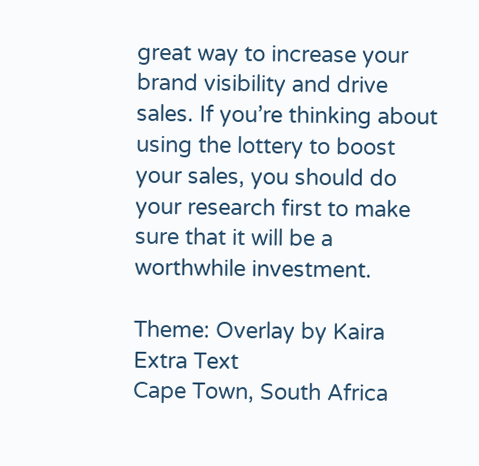great way to increase your brand visibility and drive sales. If you’re thinking about using the lottery to boost your sales, you should do your research first to make sure that it will be a worthwhile investment.

Theme: Overlay by Kaira Extra Text
Cape Town, South Africa